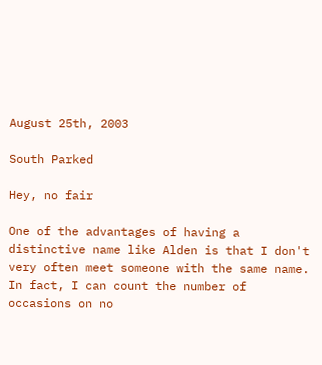August 25th, 2003

South Parked

Hey, no fair

One of the advantages of having a distinctive name like Alden is that I don't very often meet someone with the same name. In fact, I can count the number of occasions on no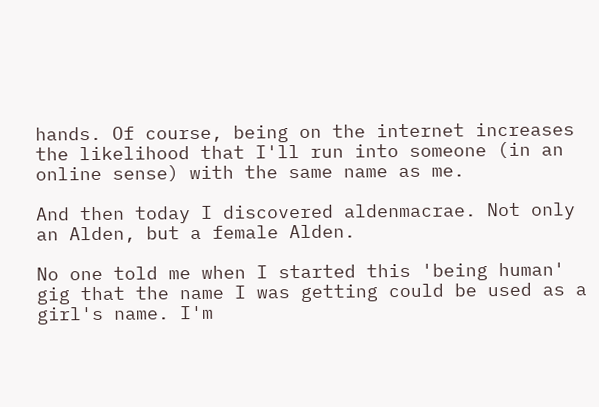hands. Of course, being on the internet increases the likelihood that I'll run into someone (in an online sense) with the same name as me.

And then today I discovered aldenmacrae. Not only an Alden, but a female Alden.

No one told me when I started this 'being human' gig that the name I was getting could be used as a girl's name. I'm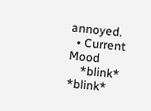annoyed.
  • Current Mood
    *blink* *blink*